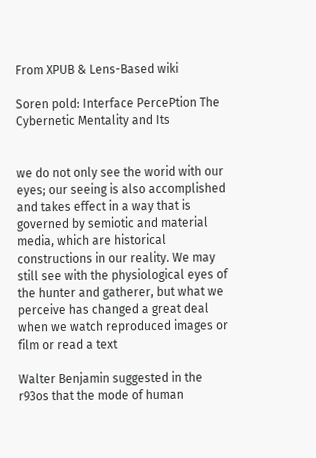From XPUB & Lens-Based wiki

Soren pold: Interface PercePtion The Cybernetic Mentality and Its


we do not only see the worid with our eyes; our seeing is also accomplished and takes effect in a way that is governed by semiotic and material media, which are historical constructions in our reality. We may still see with the physiological eyes of the hunter and gatherer, but what we perceive has changed a great deal when we watch reproduced images or film or read a text

Walter Benjamin suggested in the r93os that the mode of human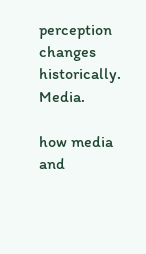perception changes historically. Media.

how media and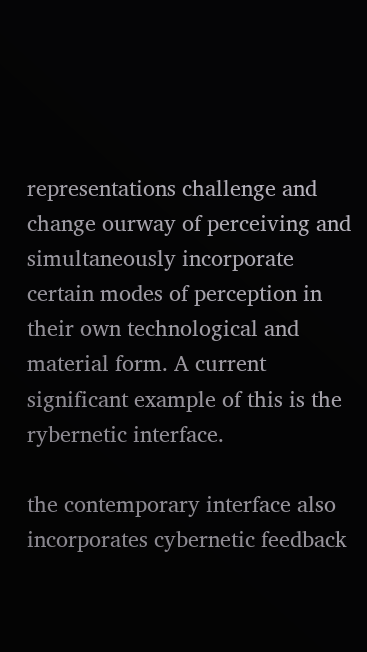representations challenge and change ourway of perceiving and simultaneously incorporate certain modes of perception in their own technological and material form. A current significant example of this is the rybernetic interface.

the contemporary interface also incorporates cybernetic feedback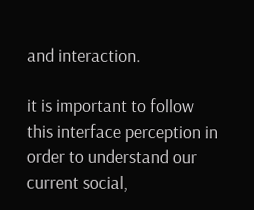and interaction.

it is important to follow this interface perception in order to understand our current social,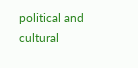political and cultural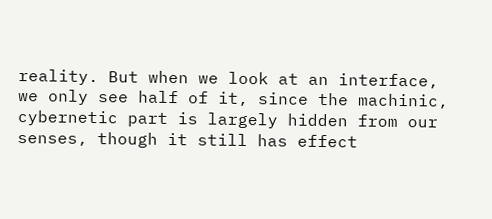reality. But when we look at an interface, we only see half of it, since the machinic, cybernetic part is largely hidden from our senses, though it still has effect